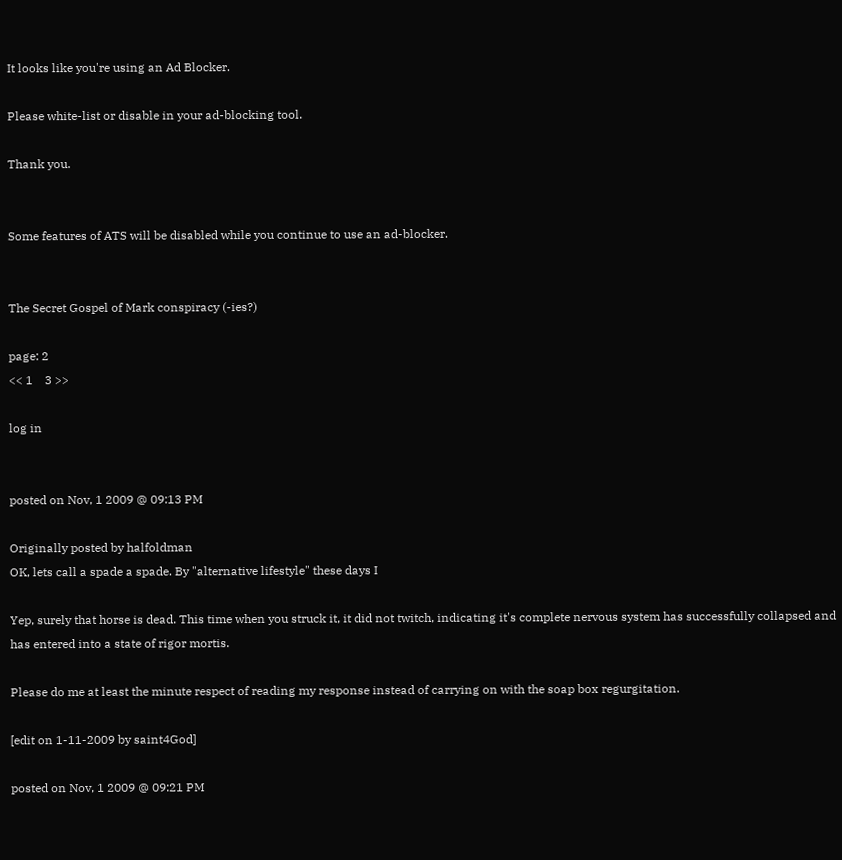It looks like you're using an Ad Blocker.

Please white-list or disable in your ad-blocking tool.

Thank you.


Some features of ATS will be disabled while you continue to use an ad-blocker.


The Secret Gospel of Mark conspiracy (-ies?)

page: 2
<< 1    3 >>

log in


posted on Nov, 1 2009 @ 09:13 PM

Originally posted by halfoldman
OK, lets call a spade a spade. By "alternative lifestyle" these days I

Yep, surely that horse is dead. This time when you struck it, it did not twitch, indicating it's complete nervous system has successfully collapsed and has entered into a state of rigor mortis.

Please do me at least the minute respect of reading my response instead of carrying on with the soap box regurgitation.

[edit on 1-11-2009 by saint4God]

posted on Nov, 1 2009 @ 09:21 PM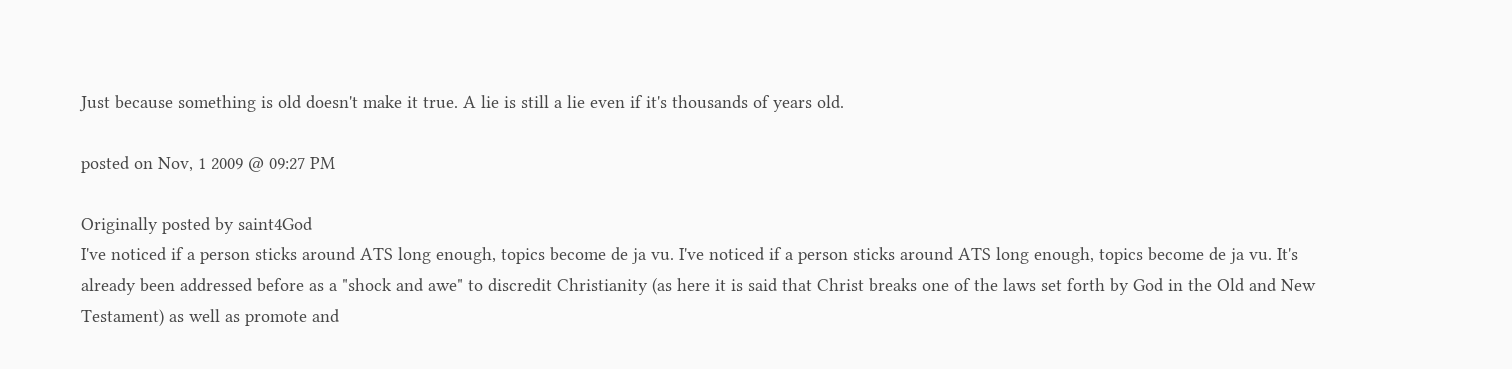Just because something is old doesn't make it true. A lie is still a lie even if it's thousands of years old.

posted on Nov, 1 2009 @ 09:27 PM

Originally posted by saint4God
I've noticed if a person sticks around ATS long enough, topics become de ja vu. I've noticed if a person sticks around ATS long enough, topics become de ja vu. It's already been addressed before as a "shock and awe" to discredit Christianity (as here it is said that Christ breaks one of the laws set forth by God in the Old and New Testament) as well as promote and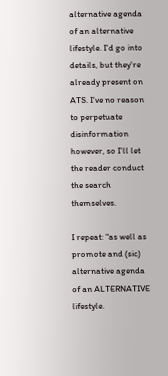alternative agenda of an alternative lifestyle. I'd go into details, but they're already present on ATS. I've no reason to perpetuate disinformation however, so I'll let the reader conduct the search themselves.

I repeat: "as well as promote and (sic) alternative agenda of an ALTERNATIVE lifestyle.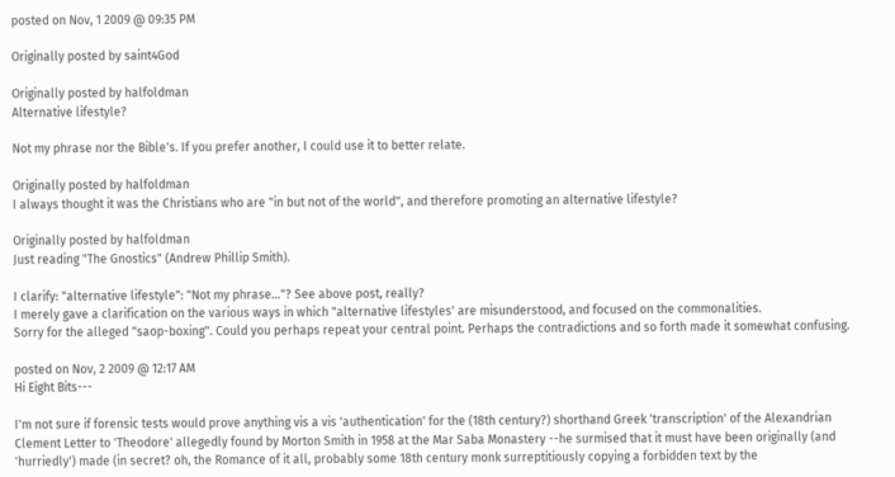posted on Nov, 1 2009 @ 09:35 PM

Originally posted by saint4God

Originally posted by halfoldman
Alternative lifestyle?

Not my phrase nor the Bible's. If you prefer another, I could use it to better relate.

Originally posted by halfoldman
I always thought it was the Christians who are "in but not of the world", and therefore promoting an alternative lifestyle?

Originally posted by halfoldman
Just reading "The Gnostics" (Andrew Phillip Smith).

I clarify: "alternative lifestyle": "Not my phrase..."? See above post, really?
I merely gave a clarification on the various ways in which "alternative lifestyles' are misunderstood, and focused on the commonalities.
Sorry for the alleged "saop-boxing". Could you perhaps repeat your central point. Perhaps the contradictions and so forth made it somewhat confusing.

posted on Nov, 2 2009 @ 12:17 AM
Hi Eight Bits---

I'm not sure if forensic tests would prove anything vis a vis 'authentication' for the (18th century?) shorthand Greek 'transcription' of the Alexandrian Clement Letter to 'Theodore' allegedly found by Morton Smith in 1958 at the Mar Saba Monastery --he surmised that it must have been originally (and 'hurriedly') made (in secret? oh, the Romance of it all, probably some 18th century monk surreptitiously copying a forbidden text by the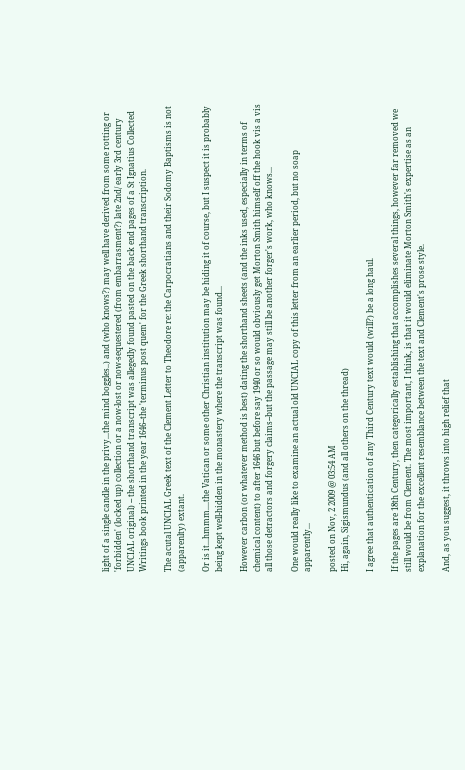light of a single candle in the privy...the mind boggles..) and (who knows?) may well have derived from some rotting or 'forbidden' (locked up) collection or a now-lost or now-sequestered (from embarrasment?) late 2nd/ early 3rd century UNCIAL original) -- the shorthand transcript was allegedly found pasted on the back end pages of a St Ignatius Collected Writings book printed in the year 1646--the 'terminus post quem' for the Greek shorthand transcription.

The acutal UNCIAL Greek text of the Clement Letter to Theodore re: the Carpocratians and their Sodomy Baptisms is not (apparenlty) extant.

Or is it...hmmm....the Vatican or some other Christian institution may be hiding it of course, but I suspect it is probably being kept well-hidden in the monastery where the transcript was found...

However carbon (or whatever method is best) dating the shorthand sheets (and the inks used, especially in terms of chemical content) to after 1646 but before say 1940 or so would obviously get Morton Smith himself off the hook vis a vis all those detractors and forgery claims--but the passage may still be another forger's work, who knows...

One would really like to examine an actual old UNCIAL copy of this letter from an earlier period, but no soap apparently...

posted on Nov, 2 2009 @ 03:54 AM
Hi, again, Sigismundus (and all others on the thread)

I agree that authentication of any Third Century text would (will?) be a long haul.

If the pages are 18th Century, then categorically establishing that accomplishes several things, however far removed we still would be from Clement. The most important, I think, is that it would eliminate Morton Smith's expertise as an explanation for the excellent resemblance between the text and Clement's prose style.

And, as you suggest, it throws into high relief that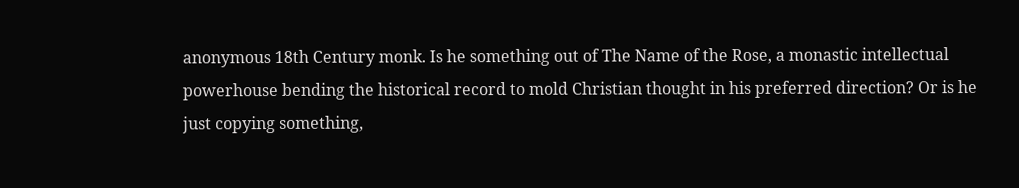anonymous 18th Century monk. Is he something out of The Name of the Rose, a monastic intellectual powerhouse bending the historical record to mold Christian thought in his preferred direction? Or is he just copying something,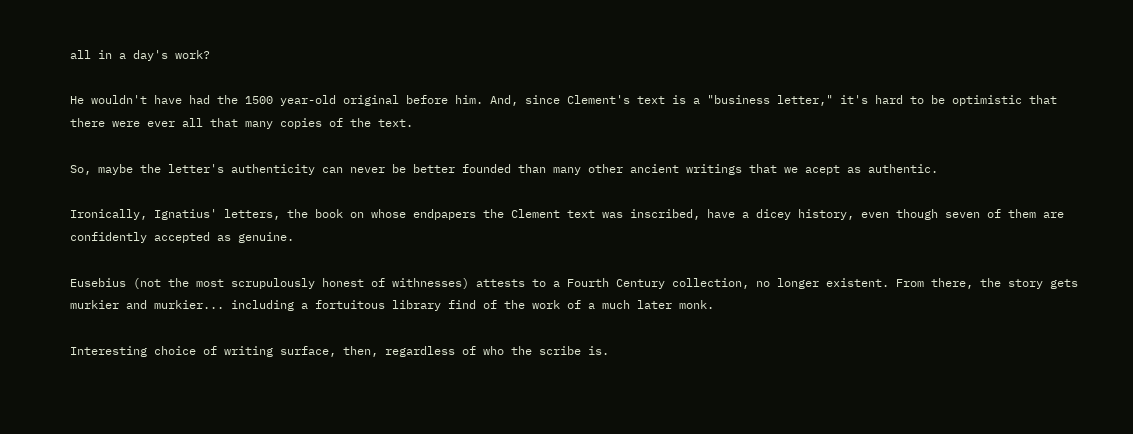all in a day's work?

He wouldn't have had the 1500 year-old original before him. And, since Clement's text is a "business letter," it's hard to be optimistic that there were ever all that many copies of the text.

So, maybe the letter's authenticity can never be better founded than many other ancient writings that we acept as authentic.

Ironically, Ignatius' letters, the book on whose endpapers the Clement text was inscribed, have a dicey history, even though seven of them are confidently accepted as genuine.

Eusebius (not the most scrupulously honest of withnesses) attests to a Fourth Century collection, no longer existent. From there, the story gets murkier and murkier... including a fortuitous library find of the work of a much later monk.

Interesting choice of writing surface, then, regardless of who the scribe is.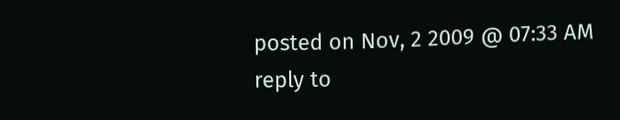posted on Nov, 2 2009 @ 07:33 AM
reply to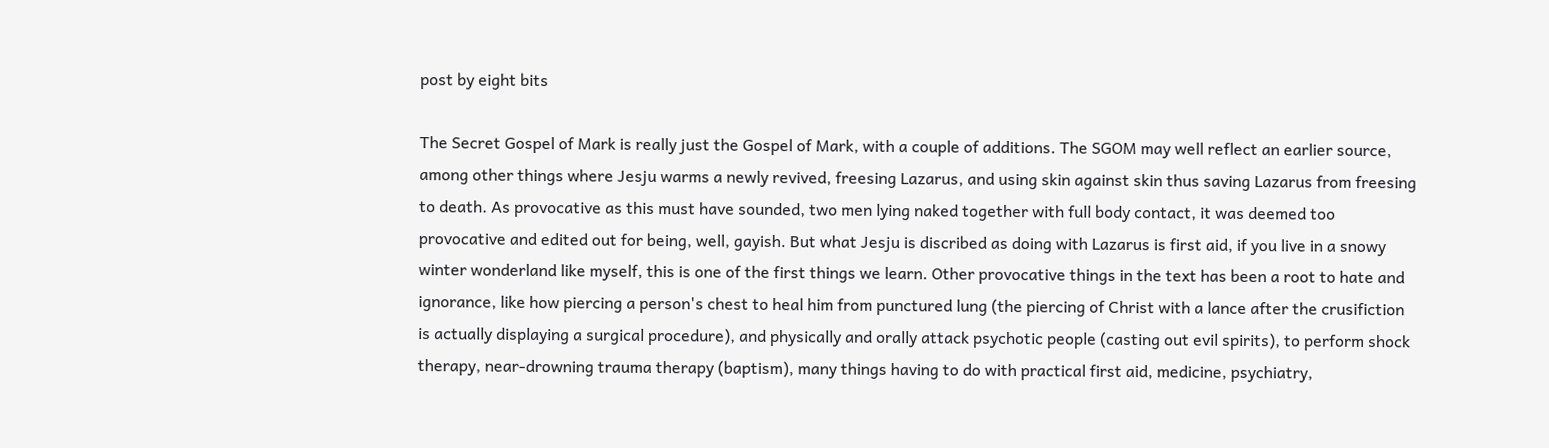post by eight bits

The Secret Gospel of Mark is really just the Gospel of Mark, with a couple of additions. The SGOM may well reflect an earlier source, among other things where Jesju warms a newly revived, freesing Lazarus, and using skin against skin thus saving Lazarus from freesing to death. As provocative as this must have sounded, two men lying naked together with full body contact, it was deemed too provocative and edited out for being, well, gayish. But what Jesju is discribed as doing with Lazarus is first aid, if you live in a snowy winter wonderland like myself, this is one of the first things we learn. Other provocative things in the text has been a root to hate and ignorance, like how piercing a person's chest to heal him from punctured lung (the piercing of Christ with a lance after the crusifiction is actually displaying a surgical procedure), and physically and orally attack psychotic people (casting out evil spirits), to perform shock therapy, near-drowning trauma therapy (baptism), many things having to do with practical first aid, medicine, psychiatry,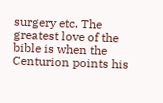surgery etc. The greatest love of the bible is when the Centurion points his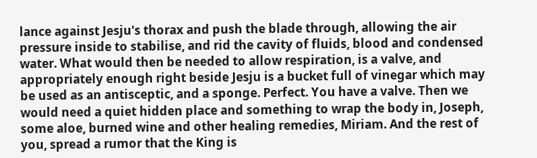lance against Jesju's thorax and push the blade through, allowing the air pressure inside to stabilise, and rid the cavity of fluids, blood and condensed water. What would then be needed to allow respiration, is a valve, and appropriately enough right beside Jesju is a bucket full of vinegar which may be used as an antisceptic, and a sponge. Perfect. You have a valve. Then we would need a quiet hidden place and something to wrap the body in, Joseph, some aloe, burned wine and other healing remedies, Miriam. And the rest of you, spread a rumor that the King is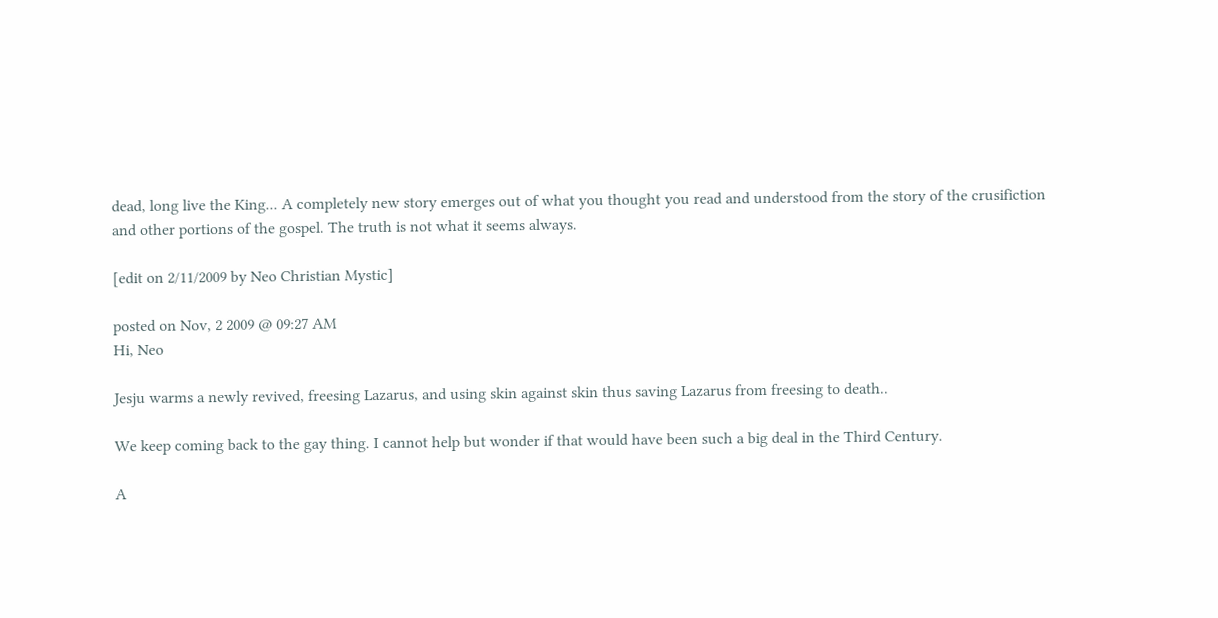dead, long live the King... A completely new story emerges out of what you thought you read and understood from the story of the crusifiction and other portions of the gospel. The truth is not what it seems always.

[edit on 2/11/2009 by Neo Christian Mystic]

posted on Nov, 2 2009 @ 09:27 AM
Hi, Neo

Jesju warms a newly revived, freesing Lazarus, and using skin against skin thus saving Lazarus from freesing to death..

We keep coming back to the gay thing. I cannot help but wonder if that would have been such a big deal in the Third Century.

A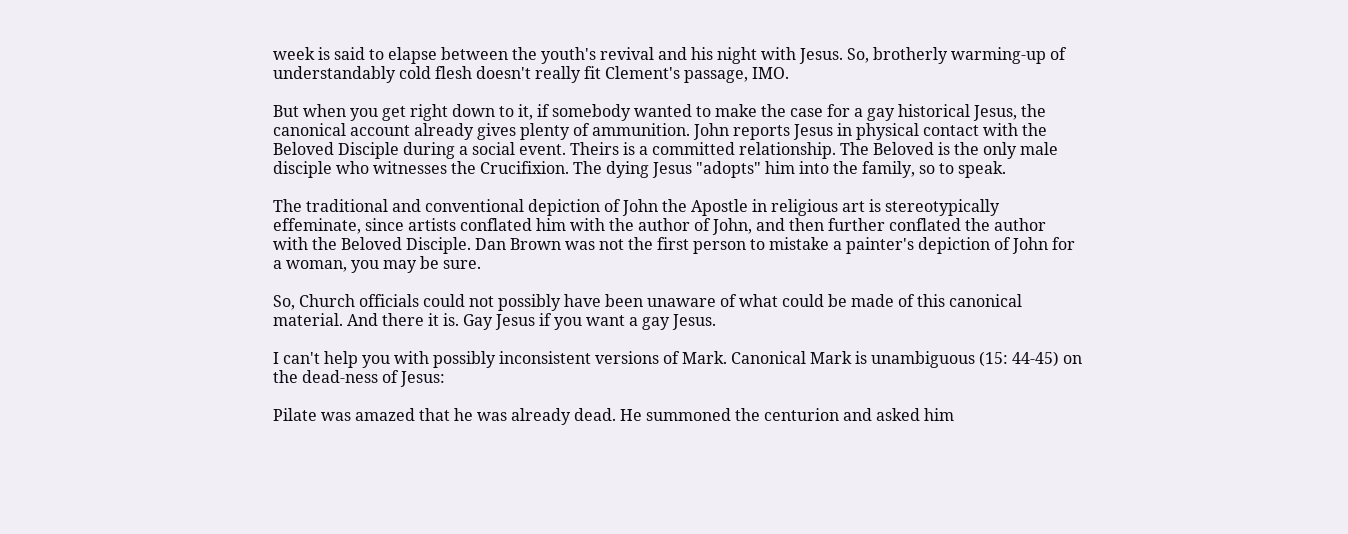week is said to elapse between the youth's revival and his night with Jesus. So, brotherly warming-up of understandably cold flesh doesn't really fit Clement's passage, IMO.

But when you get right down to it, if somebody wanted to make the case for a gay historical Jesus, the canonical account already gives plenty of ammunition. John reports Jesus in physical contact with the Beloved Disciple during a social event. Theirs is a committed relationship. The Beloved is the only male disciple who witnesses the Crucifixion. The dying Jesus "adopts" him into the family, so to speak.

The traditional and conventional depiction of John the Apostle in religious art is stereotypically effeminate, since artists conflated him with the author of John, and then further conflated the author with the Beloved Disciple. Dan Brown was not the first person to mistake a painter's depiction of John for a woman, you may be sure.

So, Church officials could not possibly have been unaware of what could be made of this canonical material. And there it is. Gay Jesus if you want a gay Jesus.

I can't help you with possibly inconsistent versions of Mark. Canonical Mark is unambiguous (15: 44-45) on the dead-ness of Jesus:

Pilate was amazed that he was already dead. He summoned the centurion and asked him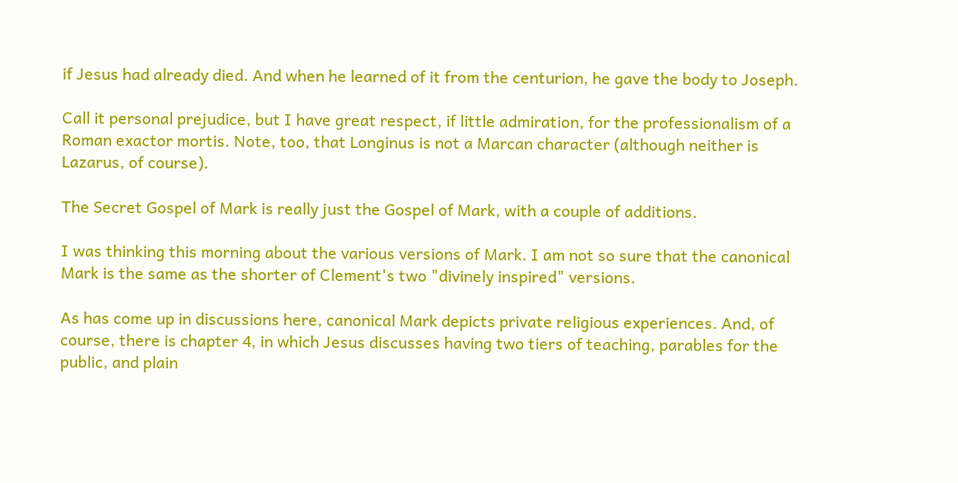if Jesus had already died. And when he learned of it from the centurion, he gave the body to Joseph.

Call it personal prejudice, but I have great respect, if little admiration, for the professionalism of a Roman exactor mortis. Note, too, that Longinus is not a Marcan character (although neither is Lazarus, of course).

The Secret Gospel of Mark is really just the Gospel of Mark, with a couple of additions.

I was thinking this morning about the various versions of Mark. I am not so sure that the canonical Mark is the same as the shorter of Clement's two "divinely inspired" versions.

As has come up in discussions here, canonical Mark depicts private religious experiences. And, of course, there is chapter 4, in which Jesus discusses having two tiers of teaching, parables for the public, and plain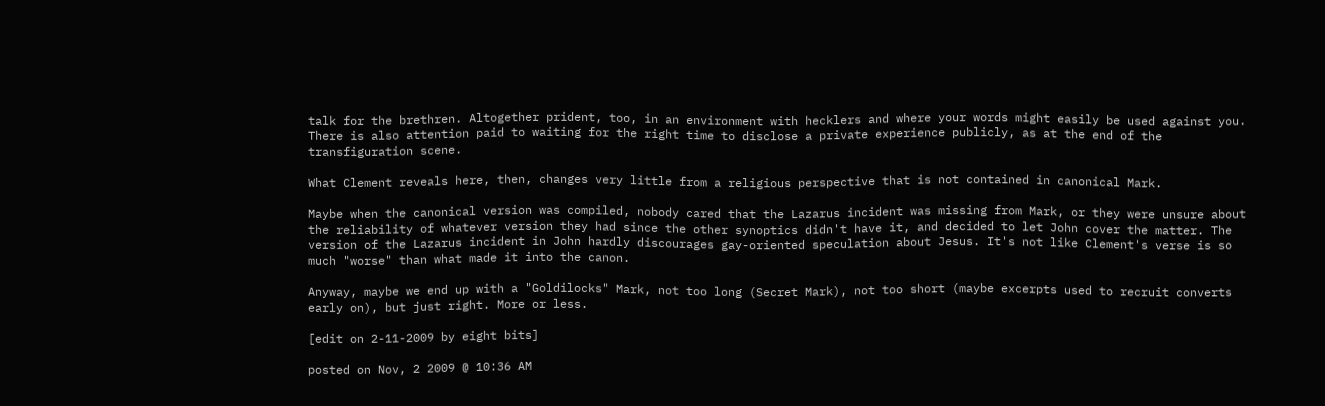talk for the brethren. Altogether prident, too, in an environment with hecklers and where your words might easily be used against you. There is also attention paid to waiting for the right time to disclose a private experience publicly, as at the end of the transfiguration scene.

What Clement reveals here, then, changes very little from a religious perspective that is not contained in canonical Mark.

Maybe when the canonical version was compiled, nobody cared that the Lazarus incident was missing from Mark, or they were unsure about the reliability of whatever version they had since the other synoptics didn't have it, and decided to let John cover the matter. The version of the Lazarus incident in John hardly discourages gay-oriented speculation about Jesus. It's not like Clement's verse is so much "worse" than what made it into the canon.

Anyway, maybe we end up with a "Goldilocks" Mark, not too long (Secret Mark), not too short (maybe excerpts used to recruit converts early on), but just right. More or less.

[edit on 2-11-2009 by eight bits]

posted on Nov, 2 2009 @ 10:36 AM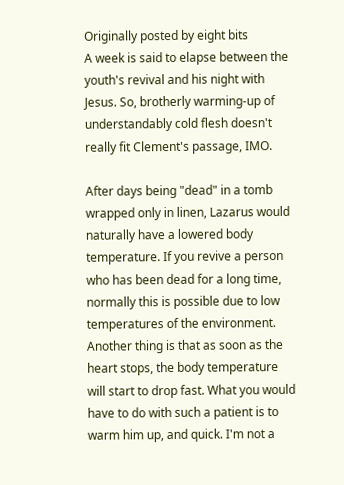Originally posted by eight bits
A week is said to elapse between the youth's revival and his night with Jesus. So, brotherly warming-up of understandably cold flesh doesn't really fit Clement's passage, IMO.

After days being "dead" in a tomb wrapped only in linen, Lazarus would naturally have a lowered body temperature. If you revive a person who has been dead for a long time, normally this is possible due to low temperatures of the environment. Another thing is that as soon as the heart stops, the body temperature will start to drop fast. What you would have to do with such a patient is to warm him up, and quick. I'm not a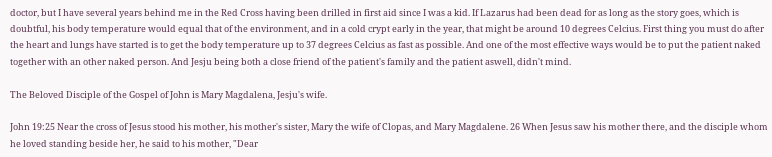doctor, but I have several years behind me in the Red Cross having been drilled in first aid since I was a kid. If Lazarus had been dead for as long as the story goes, which is doubtful, his body temperature would equal that of the environment, and in a cold crypt early in the year, that might be around 10 degrees Celcius. First thing you must do after the heart and lungs have started is to get the body temperature up to 37 degrees Celcius as fast as possible. And one of the most effective ways would be to put the patient naked together with an other naked person. And Jesju being both a close friend of the patient's family and the patient aswell, didn't mind.

The Beloved Disciple of the Gospel of John is Mary Magdalena, Jesju's wife.

John 19:25 Near the cross of Jesus stood his mother, his mother's sister, Mary the wife of Clopas, and Mary Magdalene. 26 When Jesus saw his mother there, and the disciple whom he loved standing beside her, he said to his mother, "Dear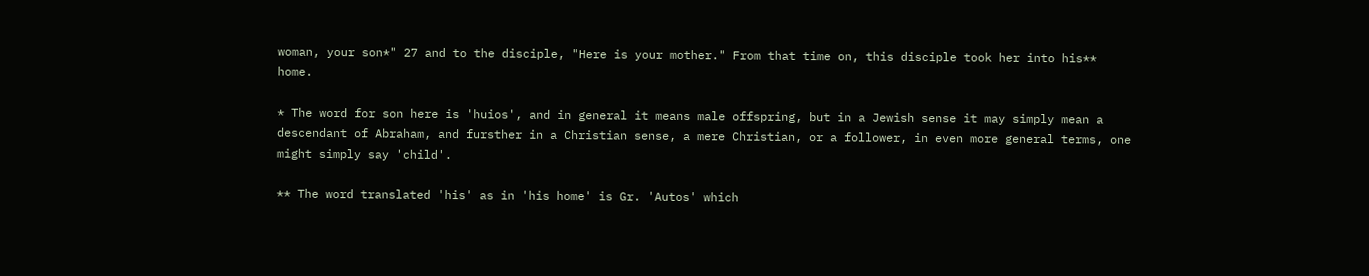woman, your son*" 27 and to the disciple, "Here is your mother." From that time on, this disciple took her into his** home.

* The word for son here is 'huios', and in general it means male offspring, but in a Jewish sense it may simply mean a descendant of Abraham, and fursther in a Christian sense, a mere Christian, or a follower, in even more general terms, one might simply say 'child'.

** The word translated 'his' as in 'his home' is Gr. 'Autos' which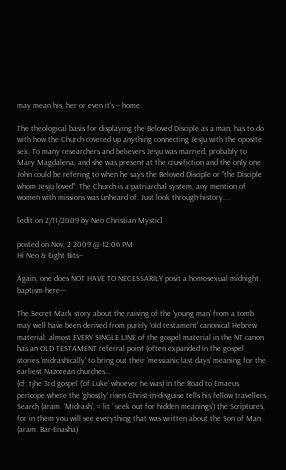may mean his, her or even it's -- home.

The theological basis for displaying the Beloved Disciple as a man, has to do with how the Church covered up anything connecting Jesju with the oposite sex. To many researchers and believers Jesju was married, probably to Mary Magdalena, and she was present at the crusifiction and the only one John could be refering to when he says the Beloved Disciple or "the Disciple whom Jesju loved". The Church is a patriarchal system, any mention of women with missions was unheard of. Just look through history....

[edit on 2/11/2009 by Neo Christian Mystic]

posted on Nov, 2 2009 @ 12:06 PM
Hi Neo & Eight Bits--

Again, one does NOT HAVE TO NECESSARILY posit a homosexual midnight baptism here---

The Secret Mark story about the raising of the 'young man' from a tomb may well have been derived from purely 'old testament' canonical Hebrew material: almost EVERY SINGLE LINE of the gospel material in the NT canon has an OLD TESTAMENT referral point (often expanded in the gospel stories 'midrashically' to bring out their 'messianic last days' meaning for the earliest Nazorean churches...
(cf: tjhe 3rd gospel ('of Luke' whoever he was) in the Road to Emaeus pericope where the 'ghostly' risen Christ-in-disguise tells his fellow travellers Search (aram. 'Midrash', = lit ' seek out for hidden meanings') the Scriptures, for in them you will see everything that was written about the Son of Man (aram. Bar-Enasha)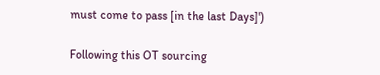must come to pass [in the last Days]')

Following this OT sourcing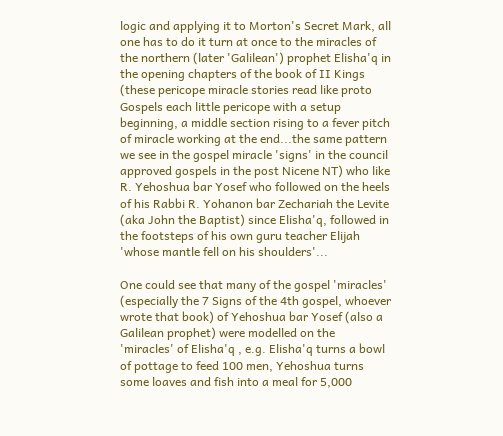logic and applying it to Morton's Secret Mark, all one has to do it turn at once to the miracles of the northern (later 'Galilean') prophet Elisha'q in the opening chapters of the book of II Kings (these pericope miracle stories read like proto Gospels each little pericope with a setup beginning, a middle section rising to a fever pitch of miracle working at the end...the same pattern we see in the gospel miracle 'signs' in the council approved gospels in the post Nicene NT) who like R. Yehoshua bar Yosef who followed on the heels of his Rabbi R. Yohanon bar Zechariah the Levite (aka John the Baptist) since Elisha'q, followed in the footsteps of his own guru teacher Elijah 'whose mantle fell on his shoulders'...

One could see that many of the gospel 'miracles' (especially the 7 Signs of the 4th gospel, whoever wrote that book) of Yehoshua bar Yosef (also a Galilean prophet) were modelled on the 'miracles' of Elisha'q , e.g. Elisha'q turns a bowl of pottage to feed 100 men, Yehoshua turns some loaves and fish into a meal for 5,000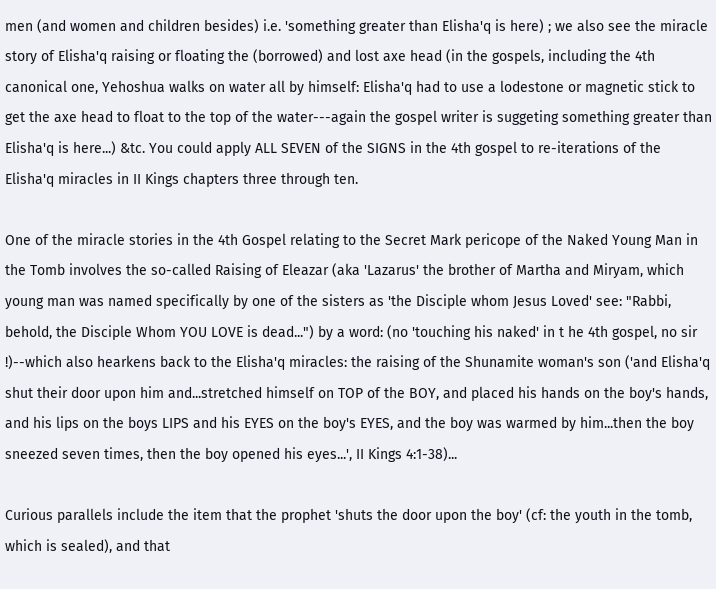men (and women and children besides) i.e. 'something greater than Elisha'q is here) ; we also see the miracle story of Elisha'q raising or floating the (borrowed) and lost axe head (in the gospels, including the 4th canonical one, Yehoshua walks on water all by himself: Elisha'q had to use a lodestone or magnetic stick to get the axe head to float to the top of the water---again the gospel writer is suggeting something greater than Elisha'q is here...) &tc. You could apply ALL SEVEN of the SIGNS in the 4th gospel to re-iterations of the Elisha'q miracles in II Kings chapters three through ten.

One of the miracle stories in the 4th Gospel relating to the Secret Mark pericope of the Naked Young Man in the Tomb involves the so-called Raising of Eleazar (aka 'Lazarus' the brother of Martha and Miryam, which young man was named specifically by one of the sisters as 'the Disciple whom Jesus Loved' see: "Rabbi, behold, the Disciple Whom YOU LOVE is dead...") by a word: (no 'touching his naked' in t he 4th gospel, no sir !)--which also hearkens back to the Elisha'q miracles: the raising of the Shunamite woman's son ('and Elisha'q shut their door upon him and...stretched himself on TOP of the BOY, and placed his hands on the boy's hands, and his lips on the boys LIPS and his EYES on the boy's EYES, and the boy was warmed by him...then the boy sneezed seven times, then the boy opened his eyes...', II Kings 4:1-38)...

Curious parallels include the item that the prophet 'shuts the door upon the boy' (cf: the youth in the tomb, which is sealed), and that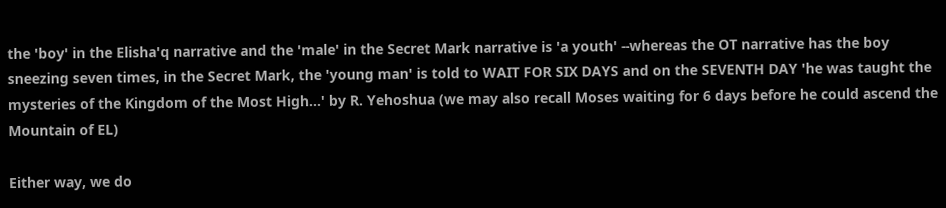the 'boy' in the Elisha'q narrative and the 'male' in the Secret Mark narrative is 'a youth' --whereas the OT narrative has the boy sneezing seven times, in the Secret Mark, the 'young man' is told to WAIT FOR SIX DAYS and on the SEVENTH DAY 'he was taught the mysteries of the Kingdom of the Most High...' by R. Yehoshua (we may also recall Moses waiting for 6 days before he could ascend the Mountain of EL)

Either way, we do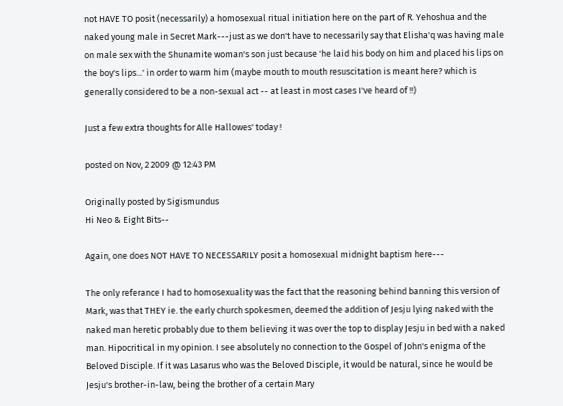not HAVE TO posit (necessarily) a homosexual ritual initiation here on the part of R. Yehoshua and the naked young male in Secret Mark---just as we don't have to necessarily say that Elisha'q was having male on male sex with the Shunamite woman's son just because 'he laid his body on him and placed his lips on the boy's lips...' in order to warm him (maybe mouth to mouth resuscitation is meant here? which is generally considered to be a non-sexual act -- at least in most cases I've heard of !!)

Just a few extra thoughts for Alle Hallowes' today !

posted on Nov, 2 2009 @ 12:43 PM

Originally posted by Sigismundus
Hi Neo & Eight Bits--

Again, one does NOT HAVE TO NECESSARILY posit a homosexual midnight baptism here---

The only referance I had to homosexuality was the fact that the reasoning behind banning this version of Mark, was that THEY ie. the early church spokesmen, deemed the addition of Jesju lying naked with the naked man heretic probably due to them believing it was over the top to display Jesju in bed with a naked man. Hipocritical in my opinion. I see absolutely no connection to the Gospel of John's enigma of the Beloved Disciple. If it was Lasarus who was the Beloved Disciple, it would be natural, since he would be Jesju's brother-in-law, being the brother of a certain Mary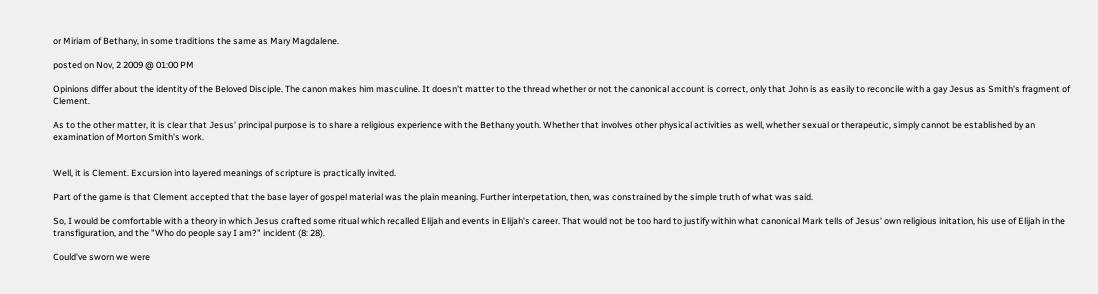or Miriam of Bethany, in some traditions the same as Mary Magdalene.

posted on Nov, 2 2009 @ 01:00 PM

Opinions differ about the identity of the Beloved Disciple. The canon makes him masculine. It doesn't matter to the thread whether or not the canonical account is correct, only that John is as easily to reconcile with a gay Jesus as Smith's fragment of Clement.

As to the other matter, it is clear that Jesus' principal purpose is to share a religious experience with the Bethany youth. Whether that involves other physical activities as well, whether sexual or therapeutic, simply cannot be established by an examination of Morton Smith's work.


Well, it is Clement. Excursion into layered meanings of scripture is practically invited.

Part of the game is that Clement accepted that the base layer of gospel material was the plain meaning. Further interpetation, then, was constrained by the simple truth of what was said.

So, I would be comfortable with a theory in which Jesus crafted some ritual which recalled Elijah and events in Elijah's career. That would not be too hard to justify within what canonical Mark tells of Jesus' own religious initation, his use of Elijah in the transfiguration, and the "Who do people say I am?" incident (8: 28).

Could've sworn we were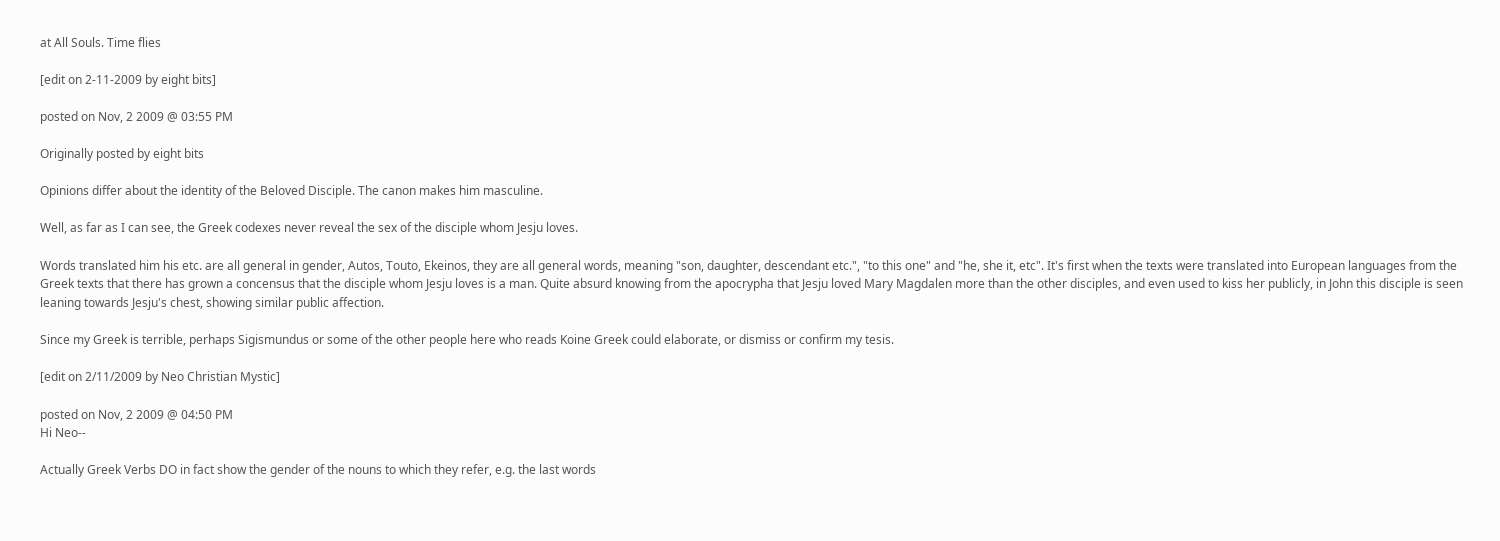at All Souls. Time flies

[edit on 2-11-2009 by eight bits]

posted on Nov, 2 2009 @ 03:55 PM

Originally posted by eight bits

Opinions differ about the identity of the Beloved Disciple. The canon makes him masculine.

Well, as far as I can see, the Greek codexes never reveal the sex of the disciple whom Jesju loves.

Words translated him his etc. are all general in gender, Autos, Touto, Ekeinos, they are all general words, meaning "son, daughter, descendant etc.", "to this one" and "he, she it, etc". It's first when the texts were translated into European languages from the Greek texts that there has grown a concensus that the disciple whom Jesju loves is a man. Quite absurd knowing from the apocrypha that Jesju loved Mary Magdalen more than the other disciples, and even used to kiss her publicly, in John this disciple is seen leaning towards Jesju's chest, showing similar public affection.

Since my Greek is terrible, perhaps Sigismundus or some of the other people here who reads Koine Greek could elaborate, or dismiss or confirm my tesis.

[edit on 2/11/2009 by Neo Christian Mystic]

posted on Nov, 2 2009 @ 04:50 PM
Hi Neo--

Actually Greek Verbs DO in fact show the gender of the nouns to which they refer, e.g. the last words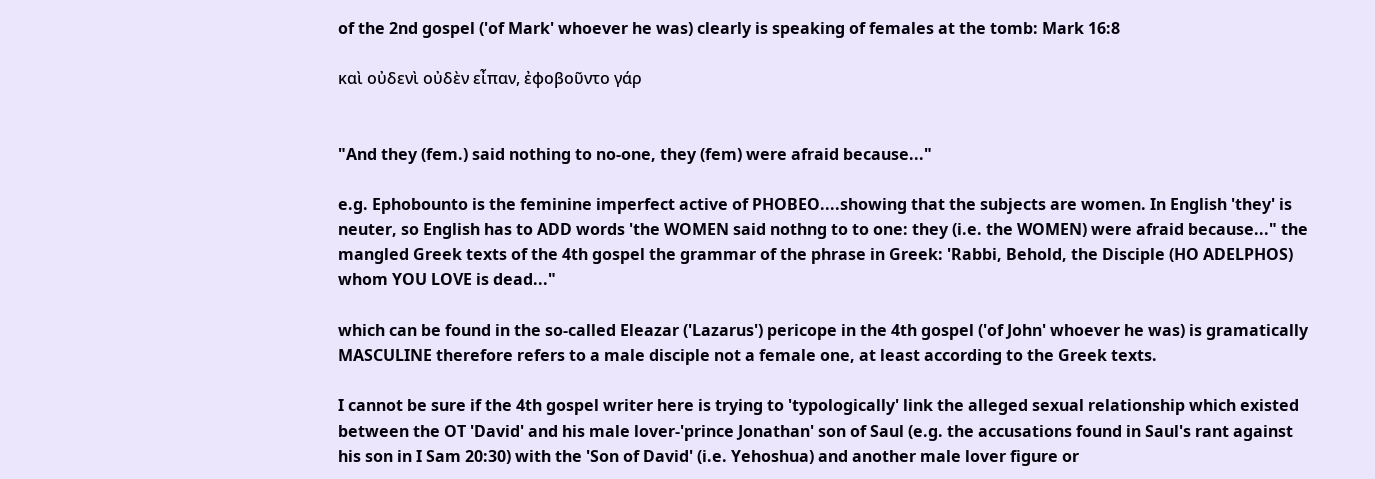of the 2nd gospel ('of Mark' whoever he was) clearly is speaking of females at the tomb: Mark 16:8

καὶ οὐδενὶ οὐδὲν εἶπαν, ἐφοβοῦντο γάρ


"And they (fem.) said nothing to no-one, they (fem) were afraid because..."

e.g. Ephobounto is the feminine imperfect active of PHOBEO....showing that the subjects are women. In English 'they' is neuter, so English has to ADD words 'the WOMEN said nothng to to one: they (i.e. the WOMEN) were afraid because..." the mangled Greek texts of the 4th gospel the grammar of the phrase in Greek: 'Rabbi, Behold, the Disciple (HO ADELPHOS) whom YOU LOVE is dead..."

which can be found in the so-called Eleazar ('Lazarus') pericope in the 4th gospel ('of John' whoever he was) is gramatically MASCULINE therefore refers to a male disciple not a female one, at least according to the Greek texts.

I cannot be sure if the 4th gospel writer here is trying to 'typologically' link the alleged sexual relationship which existed between the OT 'David' and his male lover-'prince Jonathan' son of Saul (e.g. the accusations found in Saul's rant against his son in I Sam 20:30) with the 'Son of David' (i.e. Yehoshua) and another male lover figure or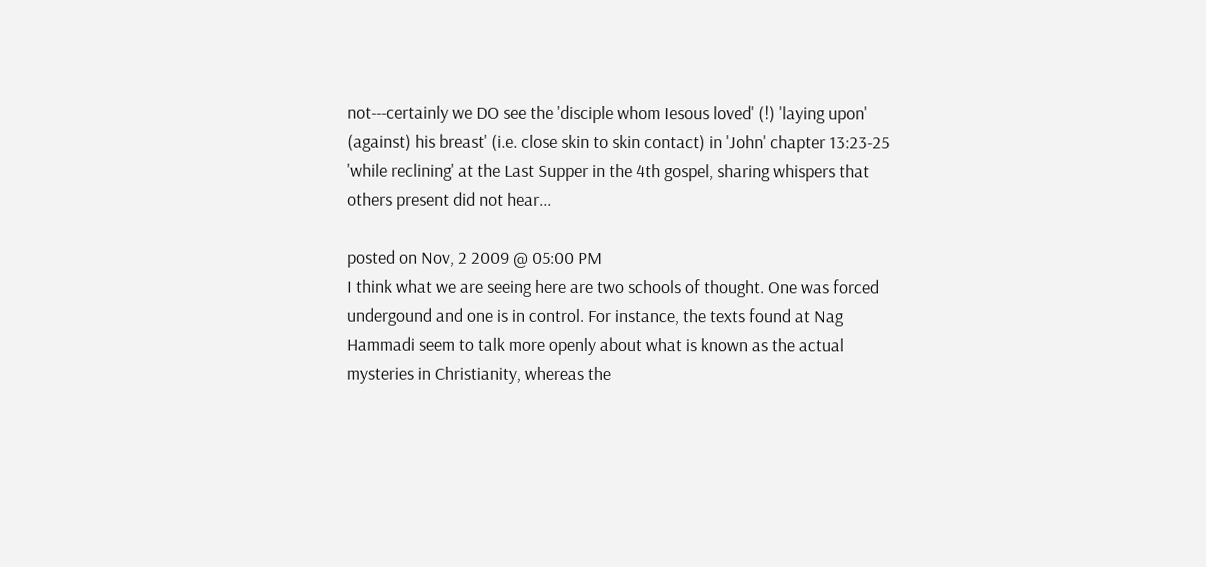not---certainly we DO see the 'disciple whom Iesous loved' (!) 'laying upon' (against) his breast' (i.e. close skin to skin contact) in 'John' chapter 13:23-25 'while reclining' at the Last Supper in the 4th gospel, sharing whispers that others present did not hear...

posted on Nov, 2 2009 @ 05:00 PM
I think what we are seeing here are two schools of thought. One was forced undergound and one is in control. For instance, the texts found at Nag Hammadi seem to talk more openly about what is known as the actual mysteries in Christianity, whereas the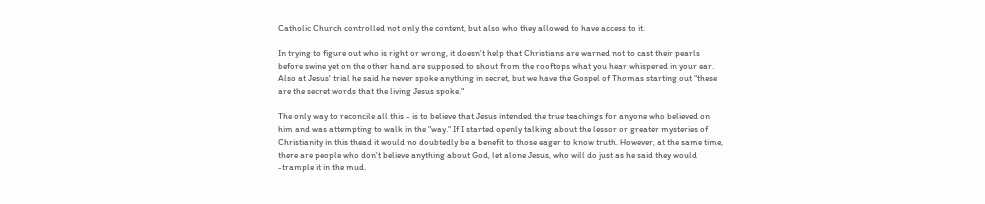Catholic Church controlled not only the content, but also who they allowed to have access to it.

In trying to figure out who is right or wrong, it doesn't help that Christians are warned not to cast their pearls before swine yet on the other hand are supposed to shout from the rooftops what you hear whispered in your ear. Also at Jesus' trial he said he never spoke anything in secret, but we have the Gospel of Thomas starting out "these are the secret words that the living Jesus spoke."

The only way to reconcile all this - is to believe that Jesus intended the true teachings for anyone who believed on him and was attempting to walk in the "way." If I started openly talking about the lessor or greater mysteries of Christianity in this thead it would no doubtedly be a benefit to those eager to know truth. However, at the same time, there are people who don't believe anything about God, let alone Jesus, who will do just as he said they would -trample it in the mud.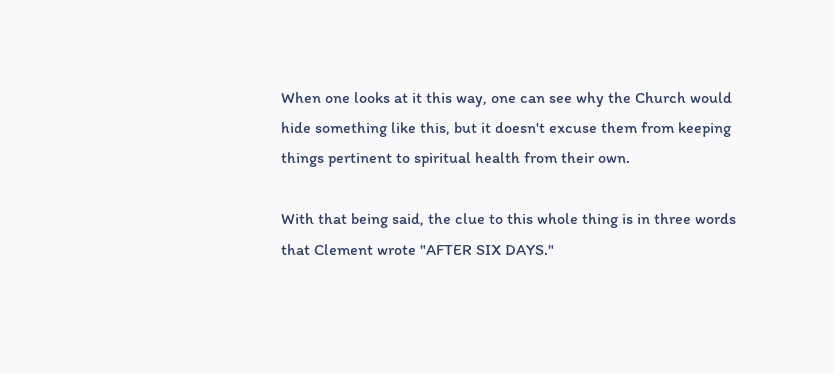When one looks at it this way, one can see why the Church would hide something like this, but it doesn't excuse them from keeping things pertinent to spiritual health from their own.

With that being said, the clue to this whole thing is in three words that Clement wrote "AFTER SIX DAYS."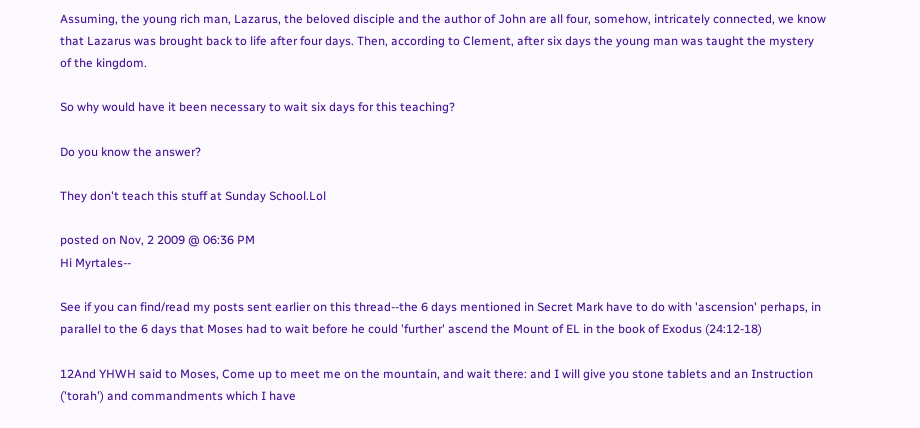Assuming, the young rich man, Lazarus, the beloved disciple and the author of John are all four, somehow, intricately connected, we know that Lazarus was brought back to life after four days. Then, according to Clement, after six days the young man was taught the mystery of the kingdom.

So why would have it been necessary to wait six days for this teaching?

Do you know the answer?

They don't teach this stuff at Sunday School.Lol

posted on Nov, 2 2009 @ 06:36 PM
Hi Myrtales--

See if you can find/read my posts sent earlier on this thread--the 6 days mentioned in Secret Mark have to do with 'ascension' perhaps, in parallel to the 6 days that Moses had to wait before he could 'further' ascend the Mount of EL in the book of Exodus (24:12-18)

12And YHWH said to Moses, Come up to meet me on the mountain, and wait there: and I will give you stone tablets and an Instruction ('torah') and commandments which I have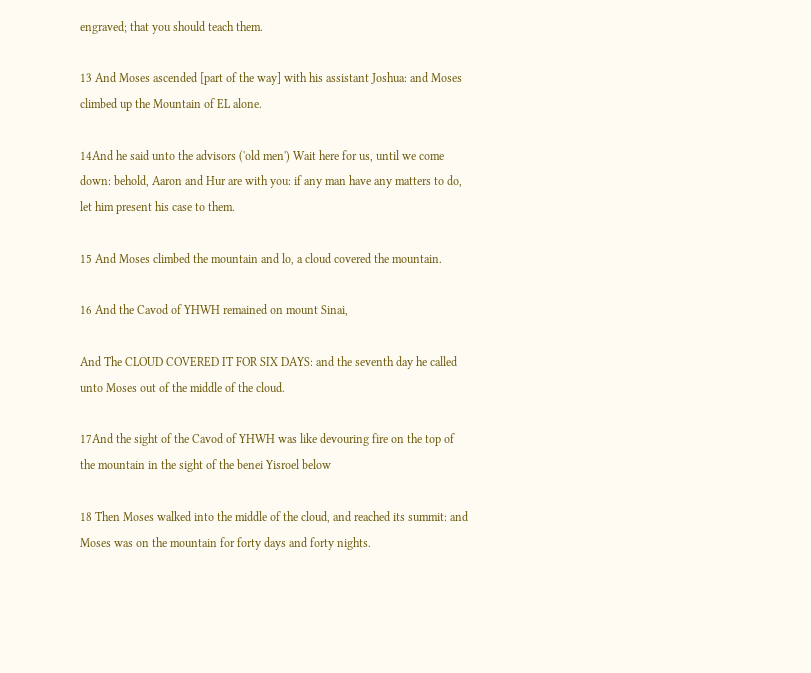engraved; that you should teach them.

13 And Moses ascended [part of the way] with his assistant Joshua: and Moses climbed up the Mountain of EL alone.

14And he said unto the advisors ('old men') Wait here for us, until we come down: behold, Aaron and Hur are with you: if any man have any matters to do, let him present his case to them.

15 And Moses climbed the mountain and lo, a cloud covered the mountain.

16 And the Cavod of YHWH remained on mount Sinai,

And The CLOUD COVERED IT FOR SIX DAYS: and the seventh day he called unto Moses out of the middle of the cloud.

17And the sight of the Cavod of YHWH was like devouring fire on the top of the mountain in the sight of the benei Yisroel below

18 Then Moses walked into the middle of the cloud, and reached its summit: and Moses was on the mountain for forty days and forty nights.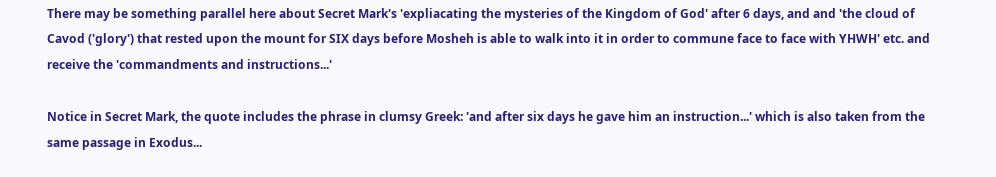There may be something parallel here about Secret Mark's 'expliacating the mysteries of the Kingdom of God' after 6 days, and and 'the cloud of Cavod ('glory') that rested upon the mount for SIX days before Mosheh is able to walk into it in order to commune face to face with YHWH' etc. and receive the 'commandments and instructions...'

Notice in Secret Mark, the quote includes the phrase in clumsy Greek: 'and after six days he gave him an instruction...' which is also taken from the same passage in Exodus...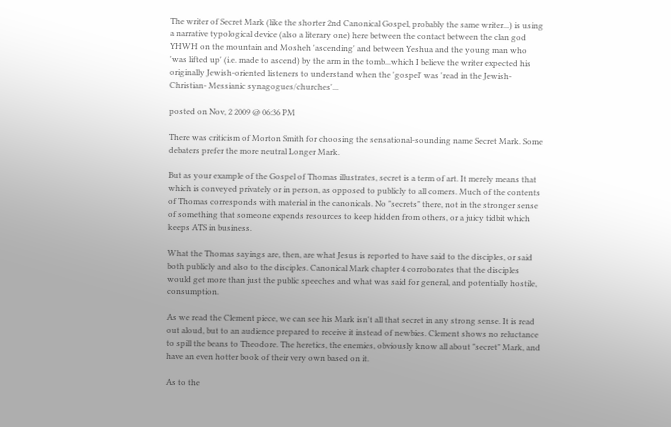The writer of Secret Mark (like the shorter 2nd Canonical Gospel, probably the same writer...) is using a narrative typological device (also a literary one) here between the contact between the clan god YHWH on the mountain and Mosheh 'ascending' and between Yeshua and the young man who 'was lifted up' (i.e. made to ascend) by the arm in the tomb...which I believe the writer expected his originally Jewish-oriented listeners to understand when the 'gospel' was 'read in the Jewish-Christian- Messianic synagogues/churches'...

posted on Nov, 2 2009 @ 06:36 PM

There was criticism of Morton Smith for choosing the sensational-sounding name Secret Mark. Some debaters prefer the more neutral Longer Mark.

But as your example of the Gospel of Thomas illustrates, secret is a term of art. It merely means that which is conveyed privately or in person, as opposed to publicly to all comers. Much of the contents of Thomas corresponds with material in the canonicals. No "secrets" there, not in the stronger sense of something that someone expends resources to keep hidden from others, or a juicy tidbit which keeps ATS in business.

What the Thomas sayings are, then, are what Jesus is reported to have said to the disciples, or said both publicly and also to the disciples. Canonical Mark chapter 4 corroborates that the disciples would get more than just the public speeches and what was said for general, and potentially hostile, consumption.

As we read the Clement piece, we can see his Mark isn't all that secret in any strong sense. It is read out aloud, but to an audience prepared to receive it instead of newbies. Clement shows no reluctance to spill the beans to Theodore. The heretics, the enemies, obviously know all about "secret" Mark, and have an even hotter book of their very own based on it.

As to the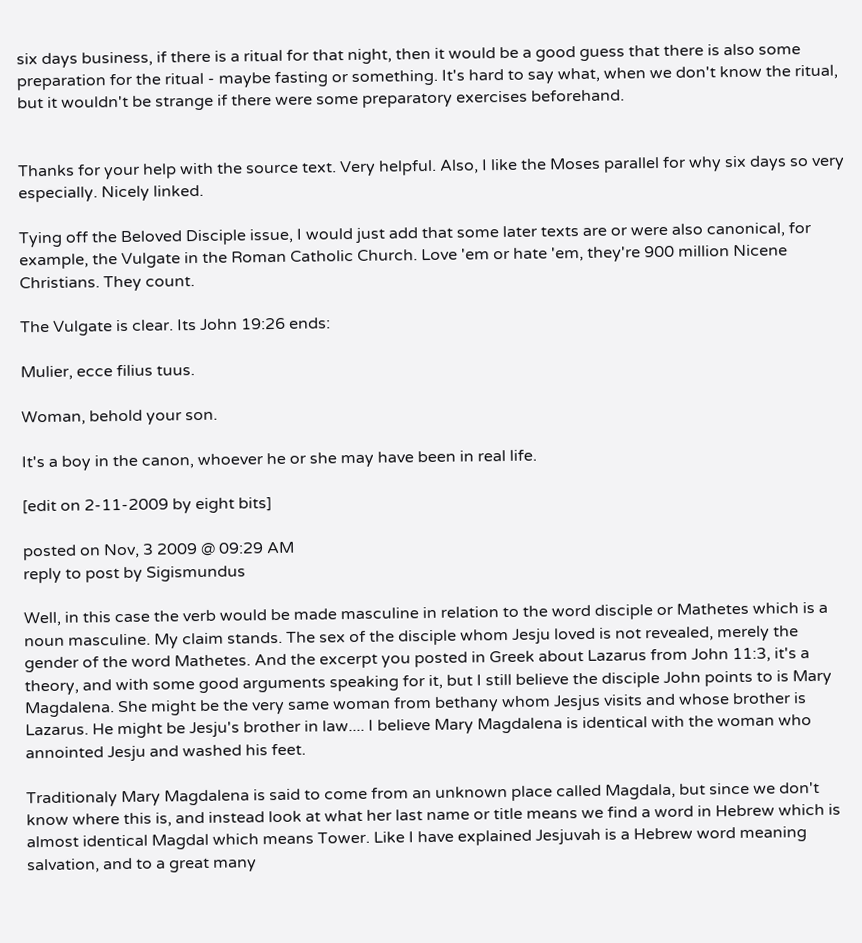six days business, if there is a ritual for that night, then it would be a good guess that there is also some preparation for the ritual - maybe fasting or something. It's hard to say what, when we don't know the ritual, but it wouldn't be strange if there were some preparatory exercises beforehand.


Thanks for your help with the source text. Very helpful. Also, I like the Moses parallel for why six days so very especially. Nicely linked.

Tying off the Beloved Disciple issue, I would just add that some later texts are or were also canonical, for example, the Vulgate in the Roman Catholic Church. Love 'em or hate 'em, they're 900 million Nicene Christians. They count.

The Vulgate is clear. Its John 19:26 ends:

Mulier, ecce filius tuus.

Woman, behold your son.

It's a boy in the canon, whoever he or she may have been in real life.

[edit on 2-11-2009 by eight bits]

posted on Nov, 3 2009 @ 09:29 AM
reply to post by Sigismundus

Well, in this case the verb would be made masculine in relation to the word disciple or Mathetes which is a noun masculine. My claim stands. The sex of the disciple whom Jesju loved is not revealed, merely the gender of the word Mathetes. And the excerpt you posted in Greek about Lazarus from John 11:3, it's a theory, and with some good arguments speaking for it, but I still believe the disciple John points to is Mary Magdalena. She might be the very same woman from bethany whom Jesjus visits and whose brother is Lazarus. He might be Jesju's brother in law.... I believe Mary Magdalena is identical with the woman who annointed Jesju and washed his feet.

Traditionaly Mary Magdalena is said to come from an unknown place called Magdala, but since we don't know where this is, and instead look at what her last name or title means we find a word in Hebrew which is almost identical Magdal which means Tower. Like I have explained Jesjuvah is a Hebrew word meaning salvation, and to a great many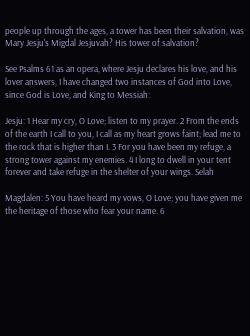people up through the ages, a tower has been their salvation, was Mary Jesju's Migdal Jesjuvah? His tower of salvation?

See Psalms 61 as an opera, where Jesju declares his love, and his lover answers, I have changed two instances of God into Love, since God is Love, and King to Messiah:

Jesju: 1 Hear my cry, O Love; listen to my prayer. 2 From the ends of the earth I call to you, I call as my heart grows faint; lead me to the rock that is higher than I. 3 For you have been my refuge, a strong tower against my enemies. 4 I long to dwell in your tent forever and take refuge in the shelter of your wings. Selah

Magdalen: 5 You have heard my vows, O Love; you have given me the heritage of those who fear your name. 6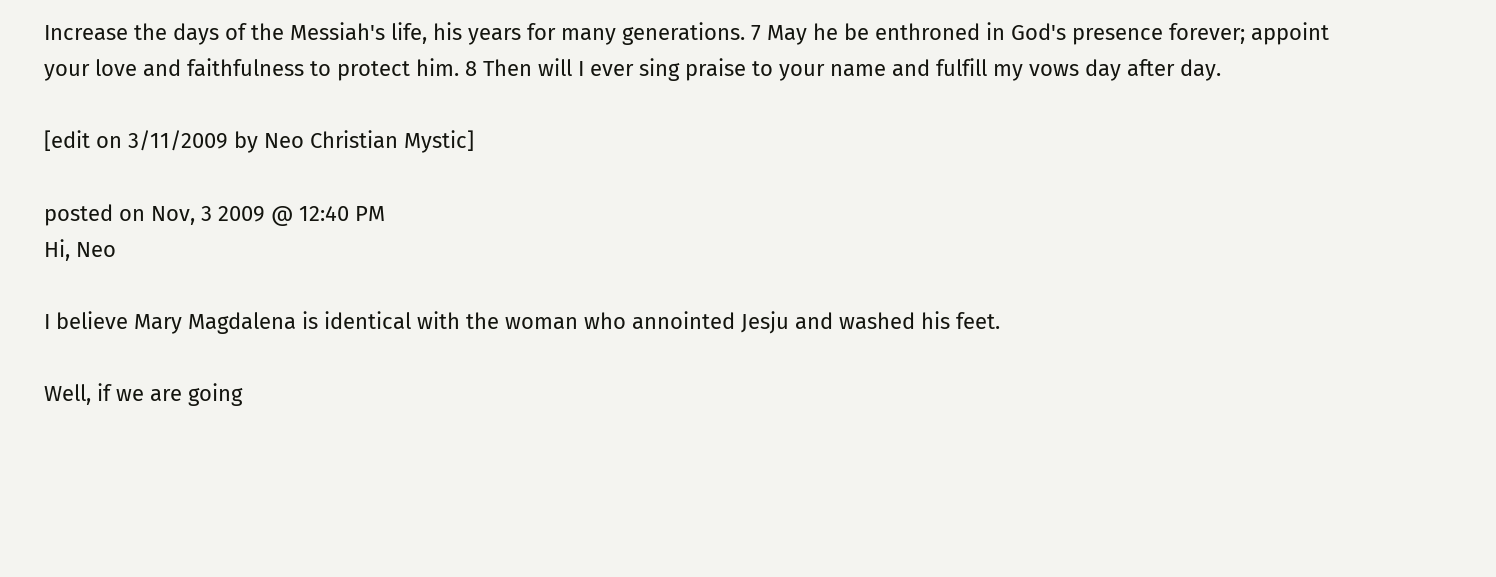Increase the days of the Messiah's life, his years for many generations. 7 May he be enthroned in God's presence forever; appoint your love and faithfulness to protect him. 8 Then will I ever sing praise to your name and fulfill my vows day after day.

[edit on 3/11/2009 by Neo Christian Mystic]

posted on Nov, 3 2009 @ 12:40 PM
Hi, Neo

I believe Mary Magdalena is identical with the woman who annointed Jesju and washed his feet.

Well, if we are going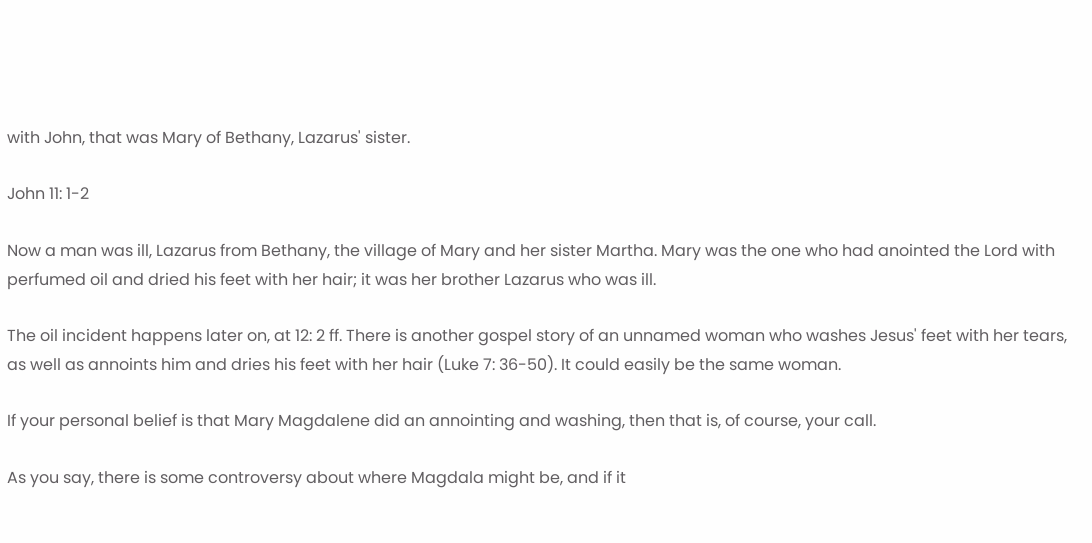with John, that was Mary of Bethany, Lazarus' sister.

John 11: 1-2

Now a man was ill, Lazarus from Bethany, the village of Mary and her sister Martha. Mary was the one who had anointed the Lord with perfumed oil and dried his feet with her hair; it was her brother Lazarus who was ill.

The oil incident happens later on, at 12: 2 ff. There is another gospel story of an unnamed woman who washes Jesus' feet with her tears, as well as annoints him and dries his feet with her hair (Luke 7: 36-50). It could easily be the same woman.

If your personal belief is that Mary Magdalene did an annointing and washing, then that is, of course, your call.

As you say, there is some controversy about where Magdala might be, and if it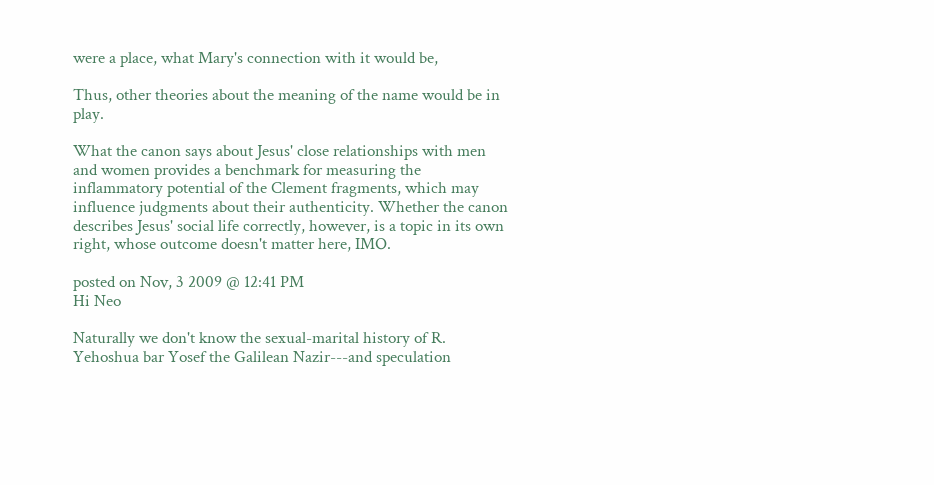were a place, what Mary's connection with it would be,

Thus, other theories about the meaning of the name would be in play.

What the canon says about Jesus' close relationships with men and women provides a benchmark for measuring the inflammatory potential of the Clement fragments, which may influence judgments about their authenticity. Whether the canon describes Jesus' social life correctly, however, is a topic in its own right, whose outcome doesn't matter here, IMO.

posted on Nov, 3 2009 @ 12:41 PM
Hi Neo

Naturally we don't know the sexual-marital history of R. Yehoshua bar Yosef the Galilean Nazir---and speculation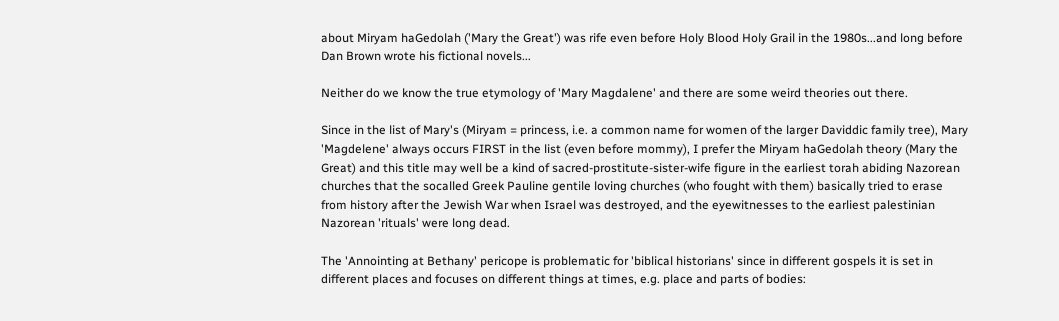about Miryam haGedolah ('Mary the Great') was rife even before Holy Blood Holy Grail in the 1980s...and long before Dan Brown wrote his fictional novels...

Neither do we know the true etymology of 'Mary Magdalene' and there are some weird theories out there.

Since in the list of Mary's (Miryam = princess, i.e. a common name for women of the larger Daviddic family tree), Mary 'Magdelene' always occurs FIRST in the list (even before mommy), I prefer the Miryam haGedolah theory (Mary the Great) and this title may well be a kind of sacred-prostitute-sister-wife figure in the earliest torah abiding Nazorean churches that the socalled Greek Pauline gentile loving churches (who fought with them) basically tried to erase from history after the Jewish War when Israel was destroyed, and the eyewitnesses to the earliest palestinian Nazorean 'rituals' were long dead.

The 'Annointing at Bethany' pericope is problematic for 'biblical historians' since in different gospels it is set in different places and focuses on different things at times, e.g. place and parts of bodies: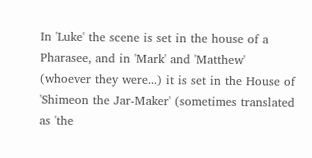In 'Luke' the scene is set in the house of a Pharasee, and in 'Mark' and 'Matthew' (whoever they were...) it is set in the House of 'Shimeon the Jar-Maker' (sometimes translated as 'the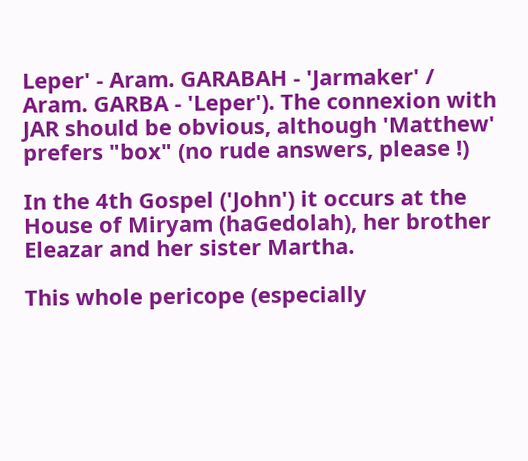Leper' - Aram. GARABAH - 'Jarmaker' / Aram. GARBA - 'Leper'). The connexion with JAR should be obvious, although 'Matthew' prefers "box" (no rude answers, please !)

In the 4th Gospel ('John') it occurs at the House of Miryam (haGedolah), her brother Eleazar and her sister Martha.

This whole pericope (especially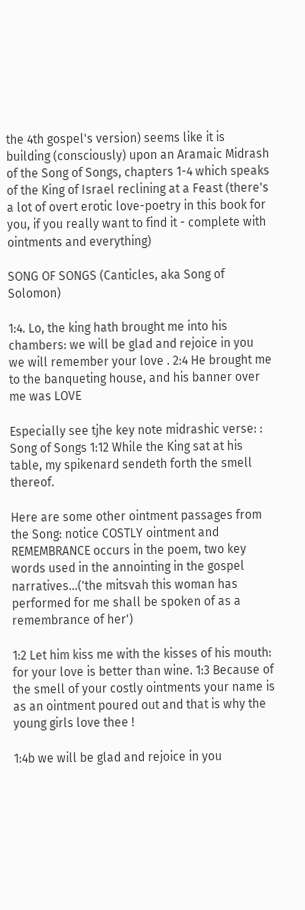the 4th gospel's version) seems like it is building (consciously) upon an Aramaic Midrash of the Song of Songs, chapters 1-4 which speaks of the King of Israel reclining at a Feast (there's a lot of overt erotic love-poetry in this book for you, if you really want to find it - complete with ointments and everything)

SONG OF SONGS (Canticles, aka Song of Solomon)

1:4. Lo, the king hath brought me into his chambers: we will be glad and rejoice in you we will remember your love . 2:4 He brought me to the banqueting house, and his banner over me was LOVE

Especially see tjhe key note midrashic verse: :
Song of Songs 1:12 While the King sat at his table, my spikenard sendeth forth the smell thereof.

Here are some other ointment passages from the Song: notice COSTLY ointment and REMEMBRANCE occurs in the poem, two key words used in the annointing in the gospel narratives...('the mitsvah this woman has performed for me shall be spoken of as a remembrance of her')

1:2 Let him kiss me with the kisses of his mouth: for your love is better than wine. 1:3 Because of the smell of your costly ointments your name is as an ointment poured out and that is why the young girls love thee !

1:4b we will be glad and rejoice in you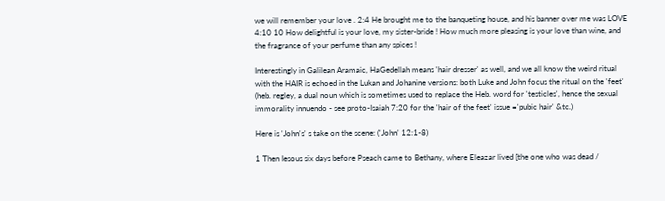we will remember your love . 2:4 He brought me to the banqueting house, and his banner over me was LOVE 4:10 10 How delightful is your love, my sister-bride ! How much more pleasing is your love than wine, and the fragrance of your perfume than any spices !

Interestingly in Galilean Aramaic, HaGedellah means 'hair dresser' as well, and we all know the weird ritual with the HAIR is echoed in the Lukan and Johanine versions: both Luke and John focus the ritual on the 'feet' (heb. regley, a dual noun which is sometimes used to replace the Heb. word for 'testicles', hence the sexual immorality innuendo - see proto-Isaiah 7:20 for the 'hair of the feet' issue ='pubic hair' &tc.)

Here is 'John's' s take on the scene: ('John' 12:1-8)

1 Then Iesous six days before Pseach came to Bethany, where Eleazar lived [the one who was dead /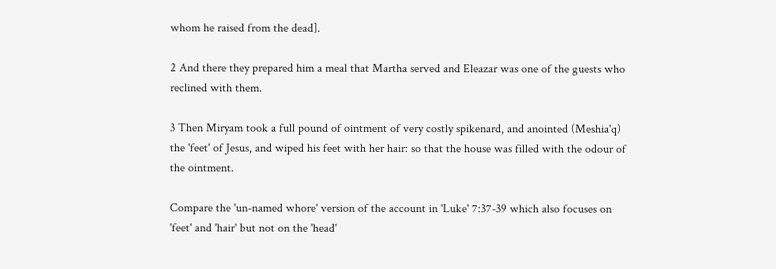whom he raised from the dead].

2 And there they prepared him a meal that Martha served and Eleazar was one of the guests who reclined with them.

3 Then Miryam took a full pound of ointment of very costly spikenard, and anointed (Meshia'q) the 'feet' of Jesus, and wiped his feet with her hair: so that the house was filled with the odour of the ointment.

Compare the 'un-named whore' version of the account in 'Luke' 7:37-39 which also focuses on 'feet' and 'hair' but not on the 'head'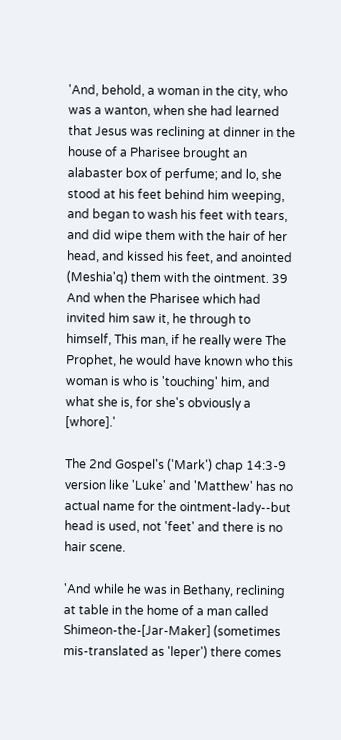'And, behold, a woman in the city, who was a wanton, when she had learned that Jesus was reclining at dinner in the house of a Pharisee brought an alabaster box of perfume; and lo, she stood at his feet behind him weeping, and began to wash his feet with tears, and did wipe them with the hair of her head, and kissed his feet, and anointed (Meshia'q) them with the ointment. 39 And when the Pharisee which had invited him saw it, he through to himself, This man, if he really were The Prophet, he would have known who this woman is who is 'touching' him, and what she is, for she's obviously a [whore].'

The 2nd Gospel's ('Mark') chap 14:3-9 version like 'Luke' and 'Matthew' has no actual name for the ointment-lady--but head is used, not 'feet' and there is no hair scene.

'And while he was in Bethany, reclining at table in the home of a man called Shimeon-the-[Jar-Maker] (sometimes mis-translated as 'leper') there comes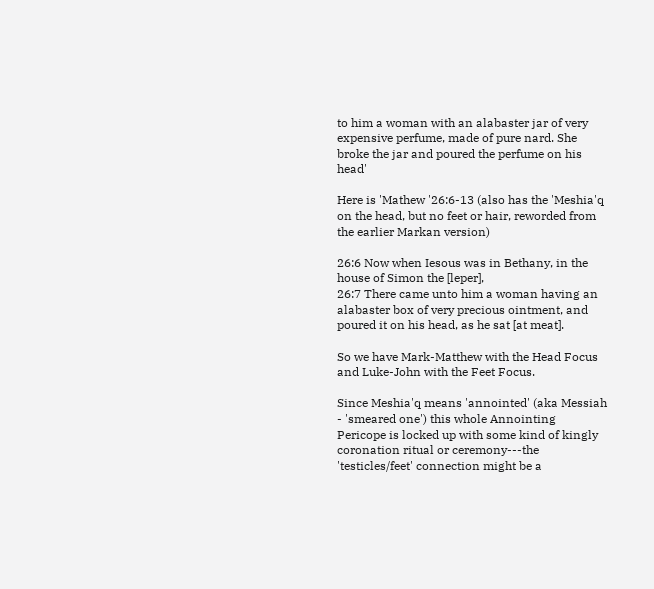to him a woman with an alabaster jar of very expensive perfume, made of pure nard. She broke the jar and poured the perfume on his head'

Here is 'Mathew '26:6-13 (also has the 'Meshia'q on the head, but no feet or hair, reworded from the earlier Markan version)

26:6 Now when Iesous was in Bethany, in the house of Simon the [leper],
26:7 There came unto him a woman having an alabaster box of very precious ointment, and poured it on his head, as he sat [at meat].

So we have Mark-Matthew with the Head Focus and Luke-John with the Feet Focus.

Since Meshia'q means 'annointed' (aka Messiah - 'smeared one') this whole Annointing Pericope is locked up with some kind of kingly coronation ritual or ceremony---the 'testicles/feet' connection might be a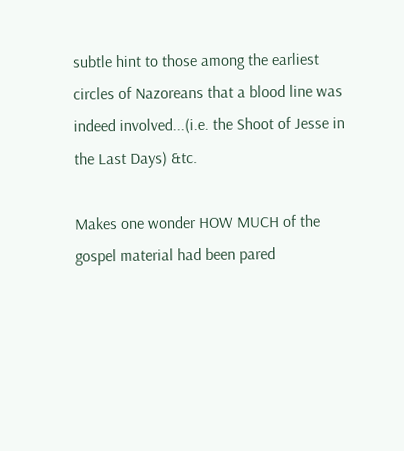subtle hint to those among the earliest circles of Nazoreans that a blood line was indeed involved...(i.e. the Shoot of Jesse in the Last Days) &tc.

Makes one wonder HOW MUCH of the gospel material had been pared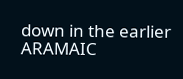down in the earlier ARAMAIC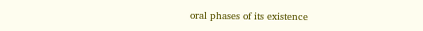oral phases of its existence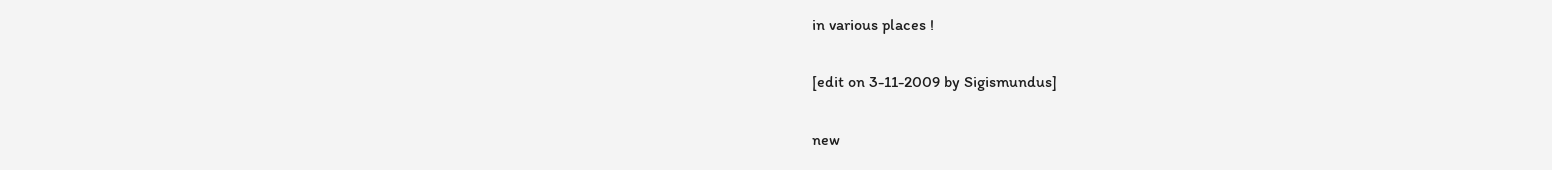in various places !

[edit on 3-11-2009 by Sigismundus]

new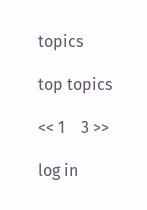topics

top topics

<< 1    3 >>

log in